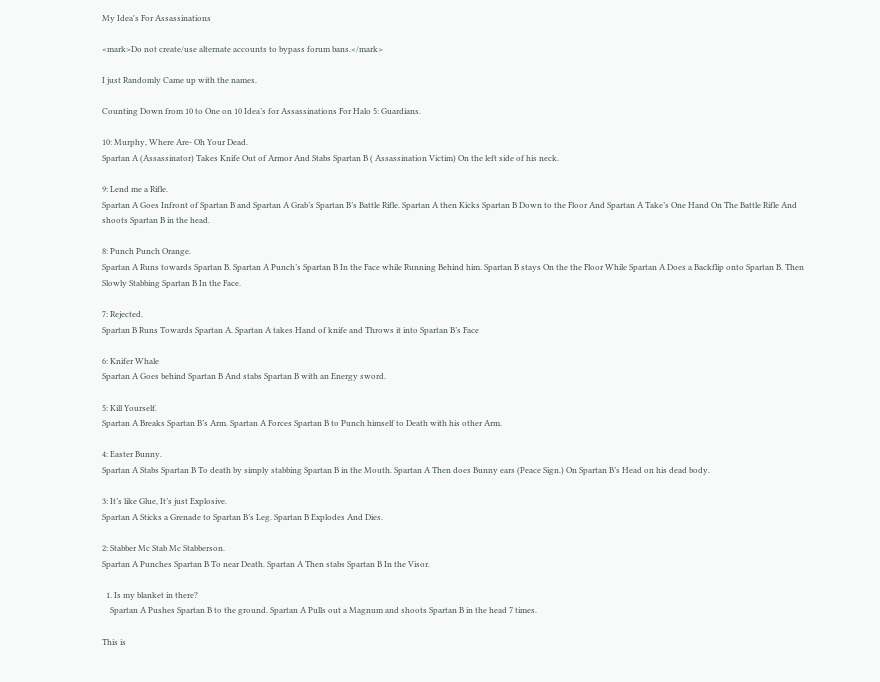My Idea's For Assassinations

<mark>Do not create/use alternate accounts to bypass forum bans.</mark>

I just Randomly Came up with the names.

Counting Down from 10 to One on 10 Idea’s for Assassinations For Halo 5: Guardians.

10: Murphy, Where Are- Oh Your Dead.
Spartan A (Assassinator) Takes Knife Out of Armor And Stabs Spartan B ( Assassination Victim) On the left side of his neck.

9: Lend me a Rifle.
Spartan A Goes Infront of Spartan B and Spartan A Grab’s Spartan B’s Battle Rifle. Spartan A then Kicks Spartan B Down to the Floor And Spartan A Take’s One Hand On The Battle Rifle And shoots Spartan B in the head.

8: Punch Punch Orange.
Spartan A Runs towards Spartan B. Spartan A Punch’s Spartan B In the Face while Running Behind him. Spartan B stays On the the Floor While Spartan A Does a Backflip onto Spartan B. Then Slowly Stabbing Spartan B In the Face.

7: Rejected.
Spartan B Runs Towards Spartan A. Spartan A takes Hand of knife and Throws it into Spartan B’s Face

6: Knifer Whale
Spartan A Goes behind Spartan B And stabs Spartan B with an Energy sword.

5: Kill Yourself.
Spartan A Breaks Spartan B’s Arm. Spartan A Forces Spartan B to Punch himself to Death with his other Arm.

4: Easter Bunny.
Spartan A Stabs Spartan B To death by simply stabbing Spartan B in the Mouth. Spartan A Then does Bunny ears (Peace Sign.) On Spartan B’s Head on his dead body.

3: It’s like Glue, It’s just Explosive.
Spartan A Sticks a Grenade to Spartan B’s Leg. Spartan B Explodes And Dies.

2: Stabber Mc Stab Mc Stabberson.
Spartan A Punches Spartan B To near Death. Spartan A Then stabs Spartan B In the Visor.

  1. Is my blanket in there?
    Spartan A Pushes Spartan B to the ground. Spartan A Pulls out a Magnum and shoots Spartan B in the head 7 times.

This is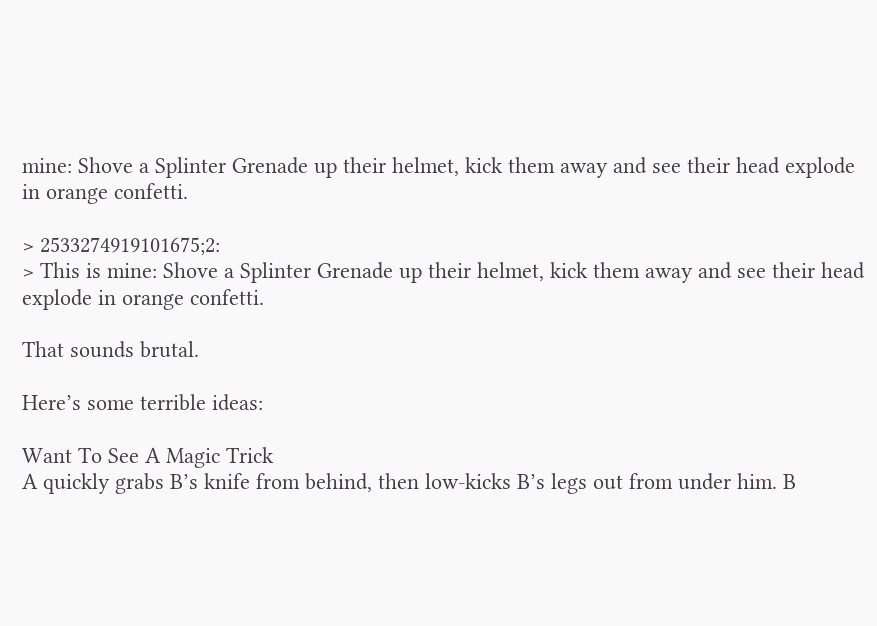mine: Shove a Splinter Grenade up their helmet, kick them away and see their head explode in orange confetti.

> 2533274919101675;2:
> This is mine: Shove a Splinter Grenade up their helmet, kick them away and see their head explode in orange confetti.

That sounds brutal.

Here’s some terrible ideas:

Want To See A Magic Trick
A quickly grabs B’s knife from behind, then low-kicks B’s legs out from under him. B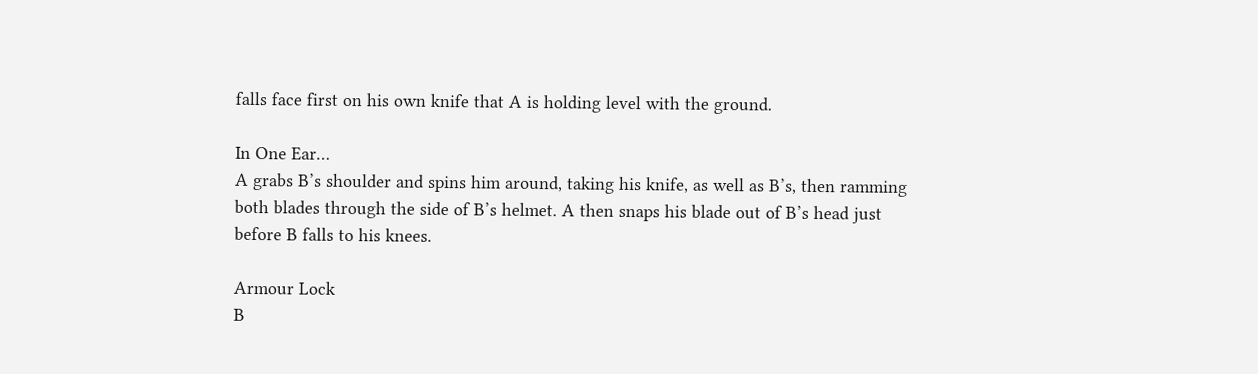falls face first on his own knife that A is holding level with the ground.

In One Ear…
A grabs B’s shoulder and spins him around, taking his knife, as well as B’s, then ramming both blades through the side of B’s helmet. A then snaps his blade out of B’s head just before B falls to his knees.

Armour Lock
B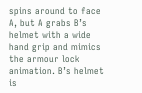spins around to face A, but A grabs B’s helmet with a wide hand grip and mimics the armour lock animation. B’s helmet is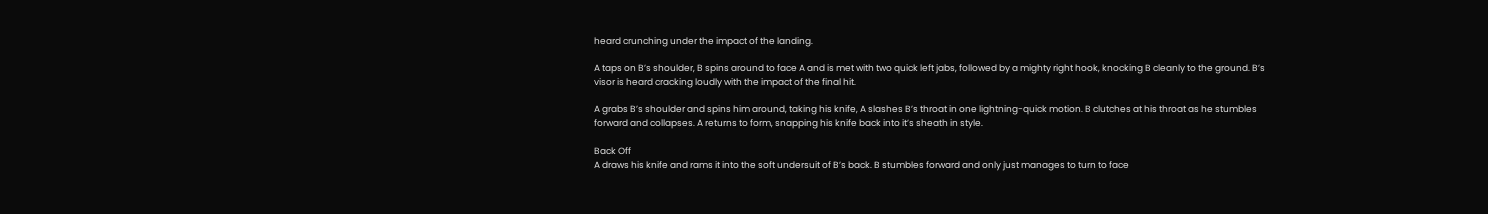heard crunching under the impact of the landing.

A taps on B’s shoulder, B spins around to face A and is met with two quick left jabs, followed by a mighty right hook, knocking B cleanly to the ground. B’s visor is heard cracking loudly with the impact of the final hit.

A grabs B’s shoulder and spins him around, taking his knife, A slashes B’s throat in one lightning-quick motion. B clutches at his throat as he stumbles forward and collapses. A returns to form, snapping his knife back into it’s sheath in style.

Back Off
A draws his knife and rams it into the soft undersuit of B’s back. B stumbles forward and only just manages to turn to face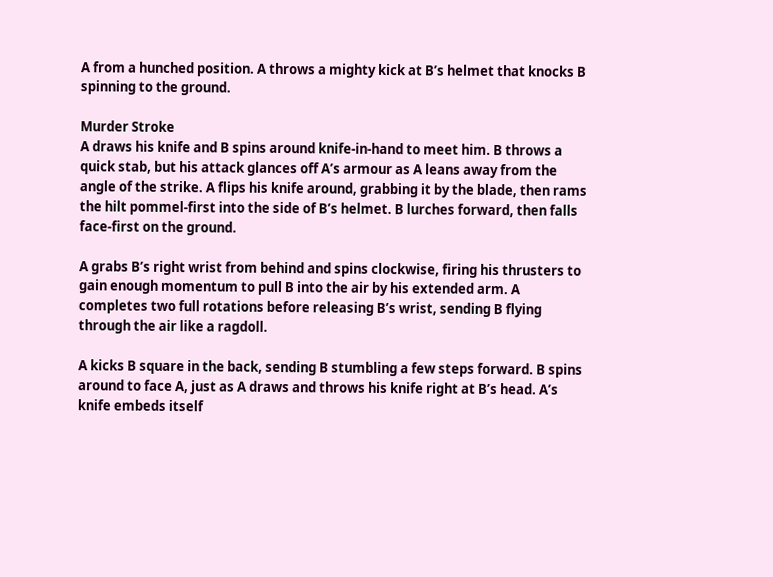A from a hunched position. A throws a mighty kick at B’s helmet that knocks B spinning to the ground.

Murder Stroke
A draws his knife and B spins around knife-in-hand to meet him. B throws a quick stab, but his attack glances off A’s armour as A leans away from the angle of the strike. A flips his knife around, grabbing it by the blade, then rams the hilt pommel-first into the side of B’s helmet. B lurches forward, then falls face-first on the ground.

A grabs B’s right wrist from behind and spins clockwise, firing his thrusters to gain enough momentum to pull B into the air by his extended arm. A completes two full rotations before releasing B’s wrist, sending B flying through the air like a ragdoll.

A kicks B square in the back, sending B stumbling a few steps forward. B spins around to face A, just as A draws and throws his knife right at B’s head. A’s knife embeds itself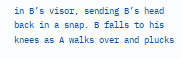in B’s visor, sending B’s head back in a snap. B falls to his knees as A walks over and plucks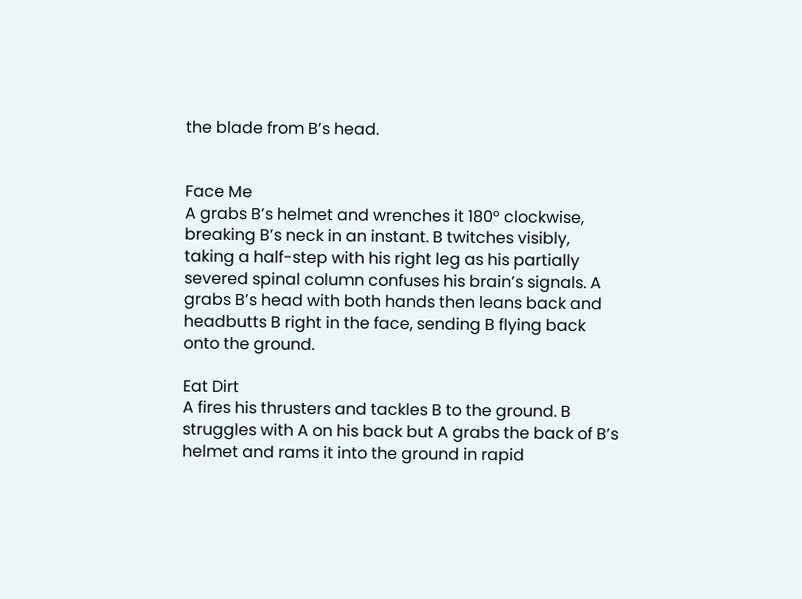the blade from B’s head.


Face Me
A grabs B’s helmet and wrenches it 180° clockwise, breaking B’s neck in an instant. B twitches visibly, taking a half-step with his right leg as his partially severed spinal column confuses his brain’s signals. A grabs B’s head with both hands then leans back and headbutts B right in the face, sending B flying back onto the ground.

Eat Dirt
A fires his thrusters and tackles B to the ground. B struggles with A on his back but A grabs the back of B’s helmet and rams it into the ground in rapid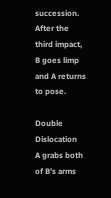succession. After the third impact, B goes limp and A returns to pose.

Double Dislocation
A grabs both of B’s arms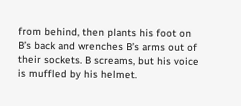from behind, then plants his foot on B’s back and wrenches B’s arms out of their sockets. B screams, but his voice is muffled by his helmet.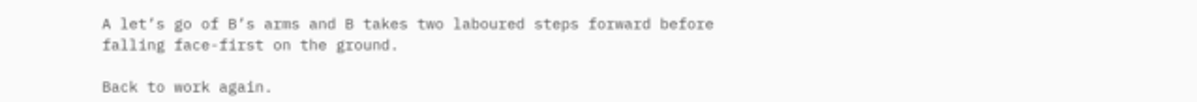A let’s go of B’s arms and B takes two laboured steps forward before falling face-first on the ground.

Back to work again.